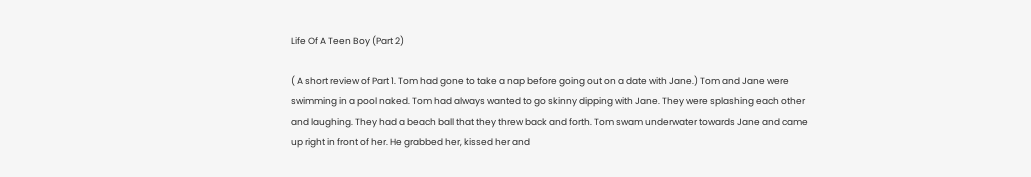Life Of A Teen Boy (Part 2)

( A short review of Part 1. Tom had gone to take a nap before going out on a date with Jane.) Tom and Jane were swimming in a pool naked. Tom had always wanted to go skinny dipping with Jane. They were splashing each other and laughing. They had a beach ball that they threw back and forth. Tom swam underwater towards Jane and came up right in front of her. He grabbed her, kissed her and